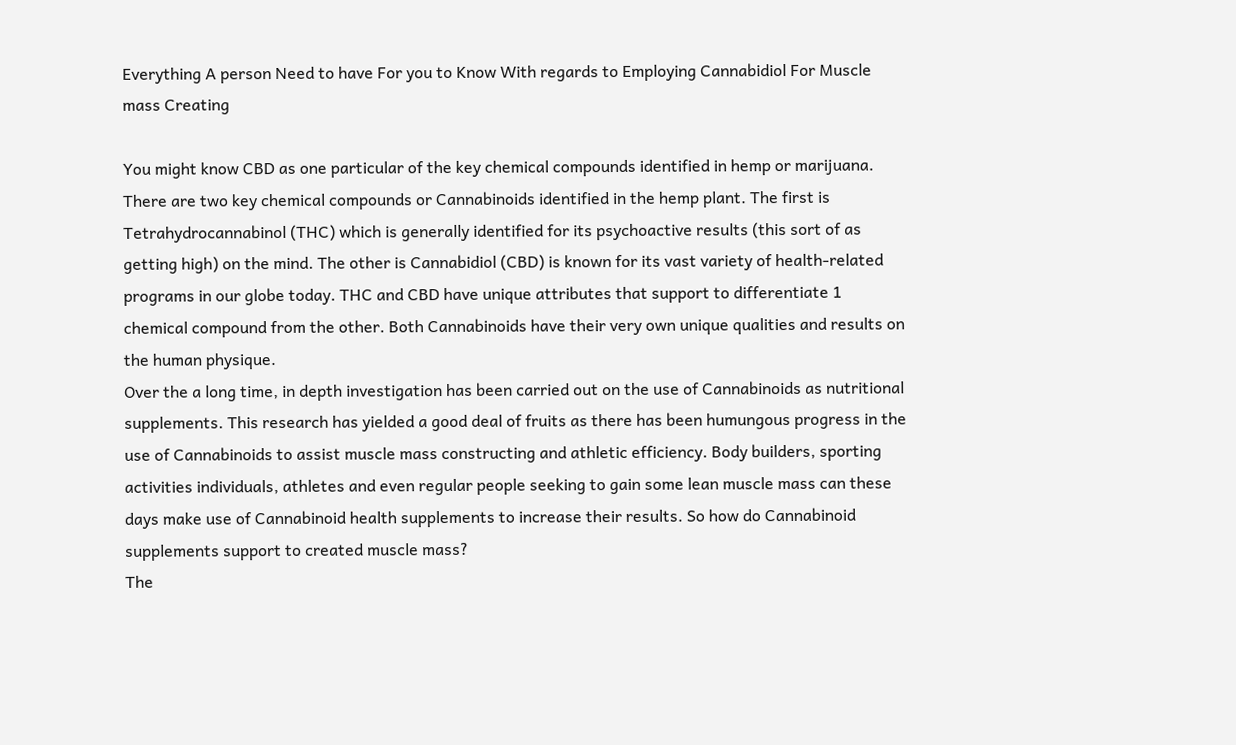Everything A person Need to have For you to Know With regards to Employing Cannabidiol For Muscle mass Creating

You might know CBD as one particular of the key chemical compounds identified in hemp or marijuana. There are two key chemical compounds or Cannabinoids identified in the hemp plant. The first is Tetrahydrocannabinol (THC) which is generally identified for its psychoactive results (this sort of as getting high) on the mind. The other is Cannabidiol (CBD) is known for its vast variety of health-related programs in our globe today. THC and CBD have unique attributes that support to differentiate 1 chemical compound from the other. Both Cannabinoids have their very own unique qualities and results on the human physique.
Over the a long time, in depth investigation has been carried out on the use of Cannabinoids as nutritional supplements. This research has yielded a good deal of fruits as there has been humungous progress in the use of Cannabinoids to assist muscle mass constructing and athletic efficiency. Body builders, sporting activities individuals, athletes and even regular people seeking to gain some lean muscle mass can these days make use of Cannabinoid health supplements to increase their results. So how do Cannabinoid supplements support to created muscle mass?
The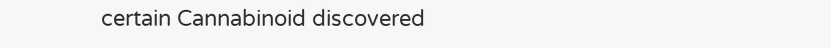certain Cannabinoid discovered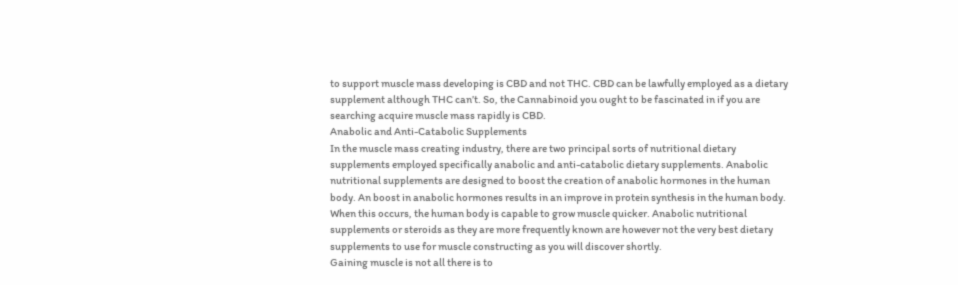to support muscle mass developing is CBD and not THC. CBD can be lawfully employed as a dietary supplement although THC can’t. So, the Cannabinoid you ought to be fascinated in if you are searching acquire muscle mass rapidly is CBD.
Anabolic and Anti-Catabolic Supplements
In the muscle mass creating industry, there are two principal sorts of nutritional dietary supplements employed specifically anabolic and anti-catabolic dietary supplements. Anabolic nutritional supplements are designed to boost the creation of anabolic hormones in the human body. An boost in anabolic hormones results in an improve in protein synthesis in the human body. When this occurs, the human body is capable to grow muscle quicker. Anabolic nutritional supplements or steroids as they are more frequently known are however not the very best dietary supplements to use for muscle constructing as you will discover shortly.
Gaining muscle is not all there is to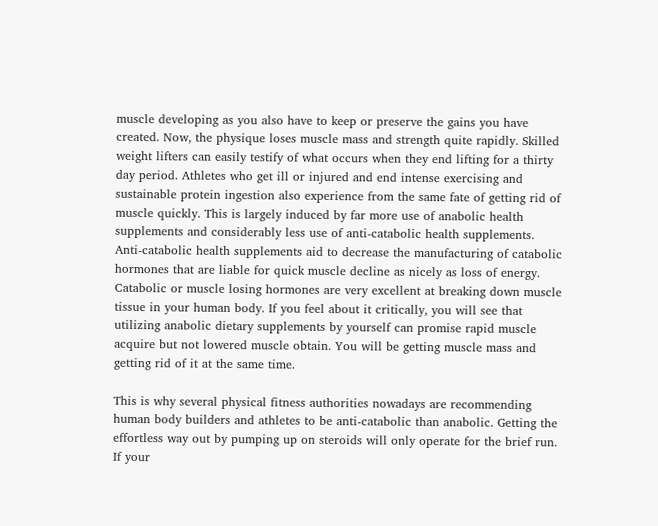muscle developing as you also have to keep or preserve the gains you have created. Now, the physique loses muscle mass and strength quite rapidly. Skilled weight lifters can easily testify of what occurs when they end lifting for a thirty day period. Athletes who get ill or injured and end intense exercising and sustainable protein ingestion also experience from the same fate of getting rid of muscle quickly. This is largely induced by far more use of anabolic health supplements and considerably less use of anti-catabolic health supplements.
Anti-catabolic health supplements aid to decrease the manufacturing of catabolic hormones that are liable for quick muscle decline as nicely as loss of energy. Catabolic or muscle losing hormones are very excellent at breaking down muscle tissue in your human body. If you feel about it critically, you will see that utilizing anabolic dietary supplements by yourself can promise rapid muscle acquire but not lowered muscle obtain. You will be getting muscle mass and getting rid of it at the same time.

This is why several physical fitness authorities nowadays are recommending human body builders and athletes to be anti-catabolic than anabolic. Getting the effortless way out by pumping up on steroids will only operate for the brief run. If your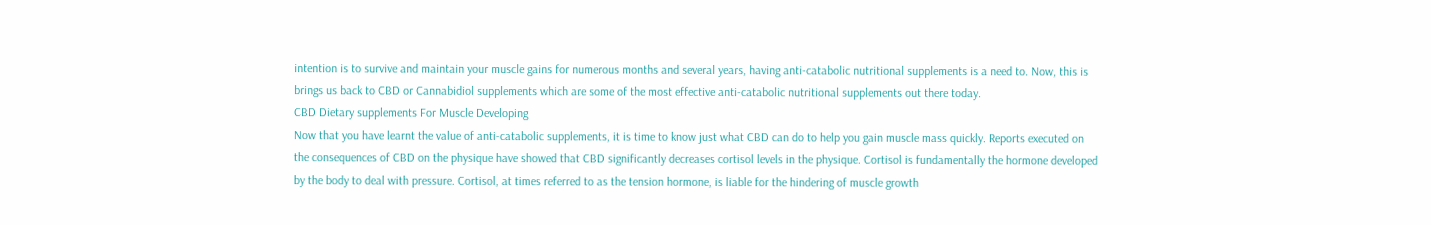intention is to survive and maintain your muscle gains for numerous months and several years, having anti-catabolic nutritional supplements is a need to. Now, this is brings us back to CBD or Cannabidiol supplements which are some of the most effective anti-catabolic nutritional supplements out there today.
CBD Dietary supplements For Muscle Developing
Now that you have learnt the value of anti-catabolic supplements, it is time to know just what CBD can do to help you gain muscle mass quickly. Reports executed on the consequences of CBD on the physique have showed that CBD significantly decreases cortisol levels in the physique. Cortisol is fundamentally the hormone developed by the body to deal with pressure. Cortisol, at times referred to as the tension hormone, is liable for the hindering of muscle growth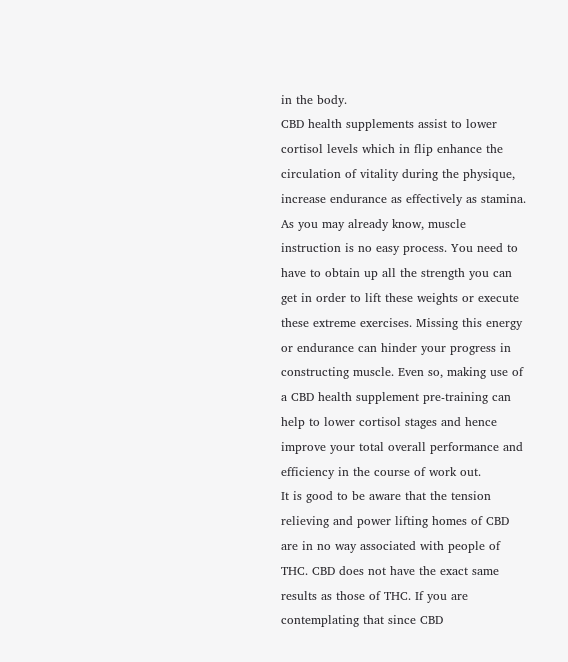in the body.
CBD health supplements assist to lower cortisol levels which in flip enhance the circulation of vitality during the physique, increase endurance as effectively as stamina. As you may already know, muscle instruction is no easy process. You need to have to obtain up all the strength you can get in order to lift these weights or execute these extreme exercises. Missing this energy or endurance can hinder your progress in constructing muscle. Even so, making use of a CBD health supplement pre-training can help to lower cortisol stages and hence improve your total overall performance and efficiency in the course of work out.
It is good to be aware that the tension relieving and power lifting homes of CBD are in no way associated with people of THC. CBD does not have the exact same results as those of THC. If you are contemplating that since CBD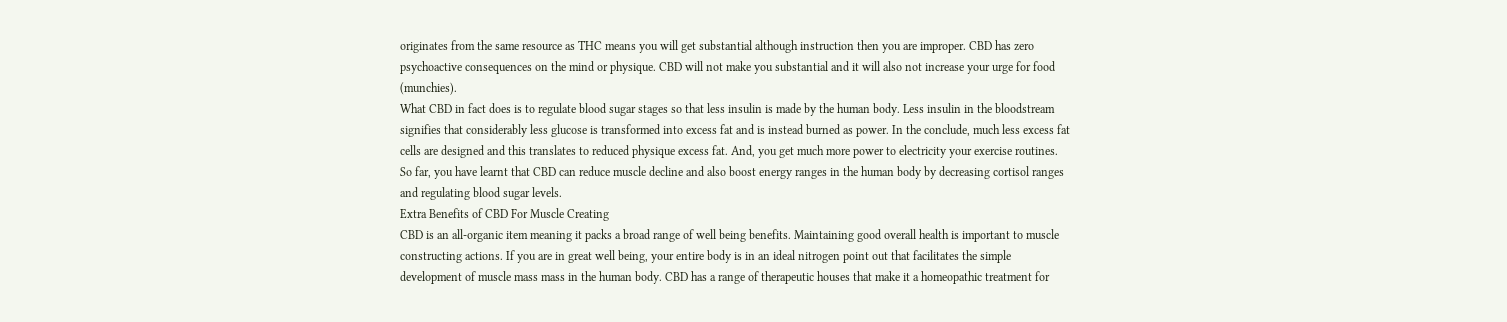originates from the same resource as THC means you will get substantial although instruction then you are improper. CBD has zero psychoactive consequences on the mind or physique. CBD will not make you substantial and it will also not increase your urge for food (munchies).
What CBD in fact does is to regulate blood sugar stages so that less insulin is made by the human body. Less insulin in the bloodstream signifies that considerably less glucose is transformed into excess fat and is instead burned as power. In the conclude, much less excess fat cells are designed and this translates to reduced physique excess fat. And, you get much more power to electricity your exercise routines.
So far, you have learnt that CBD can reduce muscle decline and also boost energy ranges in the human body by decreasing cortisol ranges and regulating blood sugar levels.
Extra Benefits of CBD For Muscle Creating
CBD is an all-organic item meaning it packs a broad range of well being benefits. Maintaining good overall health is important to muscle constructing actions. If you are in great well being, your entire body is in an ideal nitrogen point out that facilitates the simple development of muscle mass mass in the human body. CBD has a range of therapeutic houses that make it a homeopathic treatment for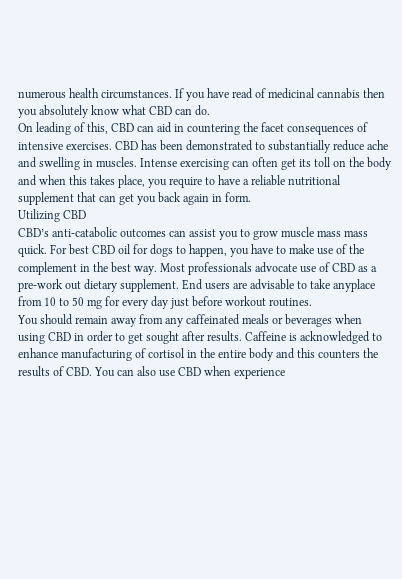numerous health circumstances. If you have read of medicinal cannabis then you absolutely know what CBD can do.
On leading of this, CBD can aid in countering the facet consequences of intensive exercises. CBD has been demonstrated to substantially reduce ache and swelling in muscles. Intense exercising can often get its toll on the body and when this takes place, you require to have a reliable nutritional supplement that can get you back again in form.
Utilizing CBD
CBD’s anti-catabolic outcomes can assist you to grow muscle mass mass quick. For best CBD oil for dogs to happen, you have to make use of the complement in the best way. Most professionals advocate use of CBD as a pre-work out dietary supplement. End users are advisable to take anyplace from 10 to 50 mg for every day just before workout routines.
You should remain away from any caffeinated meals or beverages when using CBD in order to get sought after results. Caffeine is acknowledged to enhance manufacturing of cortisol in the entire body and this counters the results of CBD. You can also use CBD when experience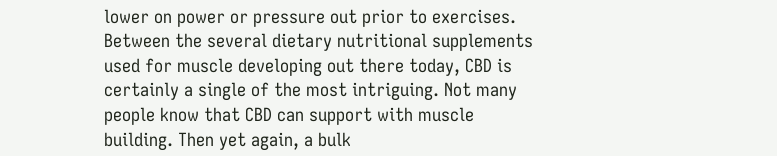lower on power or pressure out prior to exercises.
Between the several dietary nutritional supplements used for muscle developing out there today, CBD is certainly a single of the most intriguing. Not many people know that CBD can support with muscle building. Then yet again, a bulk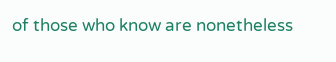of those who know are nonetheless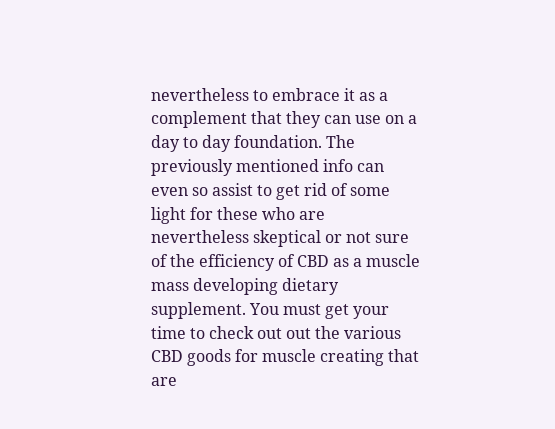nevertheless to embrace it as a complement that they can use on a day to day foundation. The previously mentioned info can even so assist to get rid of some light for these who are nevertheless skeptical or not sure of the efficiency of CBD as a muscle mass developing dietary supplement. You must get your time to check out out the various CBD goods for muscle creating that are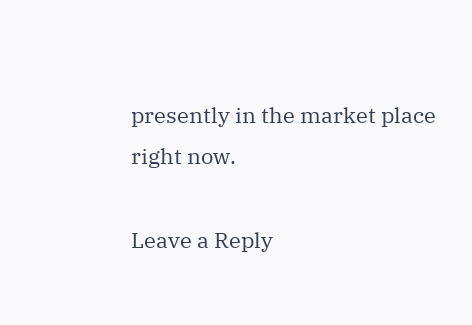presently in the market place right now.

Leave a Reply